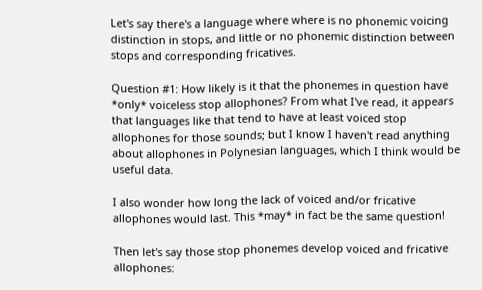Let's say there's a language where where is no phonemic voicing distinction in stops, and little or no phonemic distinction between stops and corresponding fricatives.

Question #1: How likely is it that the phonemes in question have *only* voiceless stop allophones? From what I've read, it appears that languages like that tend to have at least voiced stop allophones for those sounds; but I know I haven't read anything about allophones in Polynesian languages, which I think would be useful data.

I also wonder how long the lack of voiced and/or fricative allophones would last. This *may* in fact be the same question!

Then let's say those stop phonemes develop voiced and fricative allophones: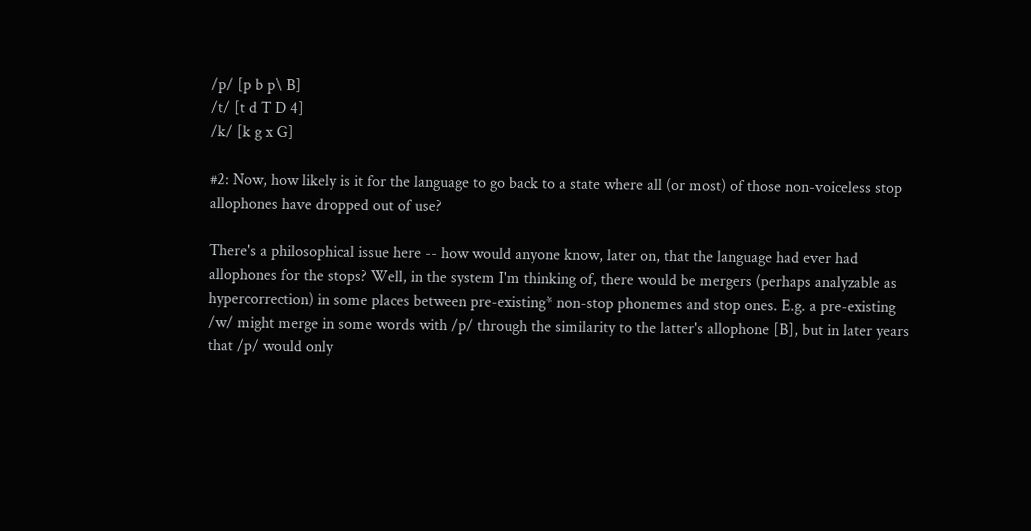/p/ [p b p\ B]
/t/ [t d T D 4]
/k/ [k g x G]

#2: Now, how likely is it for the language to go back to a state where all (or most) of those non-voiceless stop allophones have dropped out of use?

There's a philosophical issue here -- how would anyone know, later on, that the language had ever had allophones for the stops? Well, in the system I'm thinking of, there would be mergers (perhaps analyzable as hypercorrection) in some places between pre-existing* non-stop phonemes and stop ones. E.g. a pre-existing /w/ might merge in some words with /p/ through the similarity to the latter's allophone [B], but in later years that /p/ would only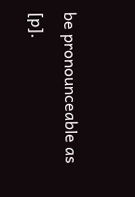be pronounceable as [p].